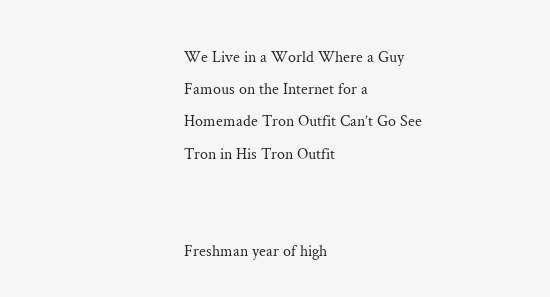We Live in a World Where a Guy Famous on the Internet for a Homemade Tron Outfit Can’t Go See Tron in His Tron Outfit


Freshman year of high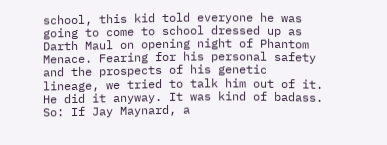school, this kid told everyone he was going to come to school dressed up as Darth Maul on opening night of Phantom Menace. Fearing for his personal safety and the prospects of his genetic lineage, we tried to talk him out of it. He did it anyway. It was kind of badass. So: If Jay Maynard, a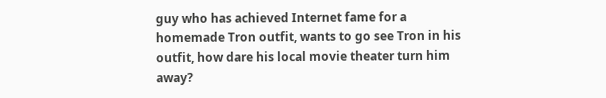guy who has achieved Internet fame for a homemade Tron outfit, wants to go see Tron in his outfit, how dare his local movie theater turn him away?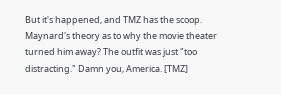But it's happened, and TMZ has the scoop. Maynard's theory as to why the movie theater turned him away? The outfit was just "too distracting." Damn you, America. [TMZ]